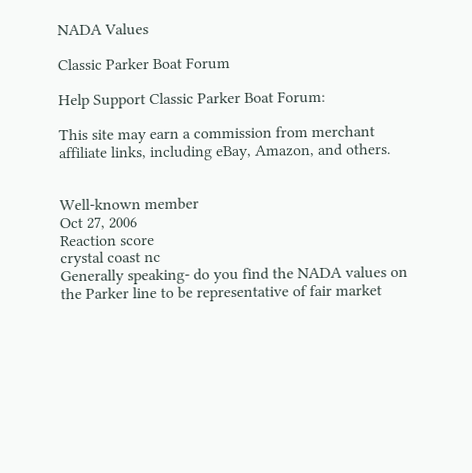NADA Values

Classic Parker Boat Forum

Help Support Classic Parker Boat Forum:

This site may earn a commission from merchant affiliate links, including eBay, Amazon, and others.


Well-known member
Oct 27, 2006
Reaction score
crystal coast nc
Generally speaking- do you find the NADA values on the Parker line to be representative of fair market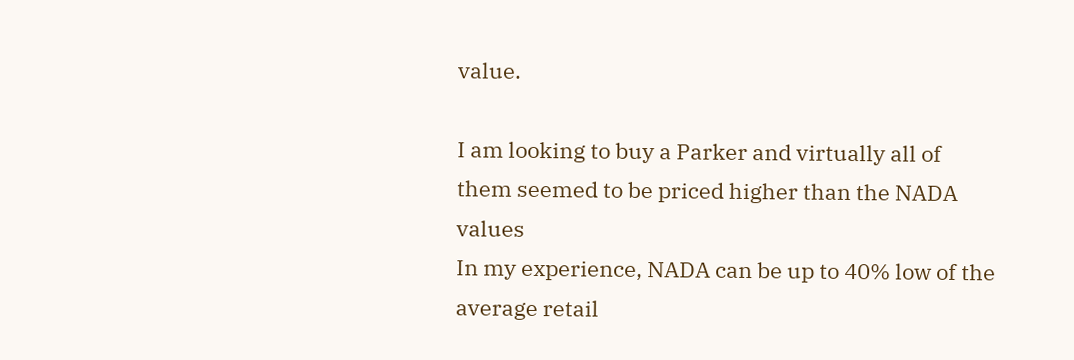value.

I am looking to buy a Parker and virtually all of them seemed to be priced higher than the NADA values
In my experience, NADA can be up to 40% low of the average retail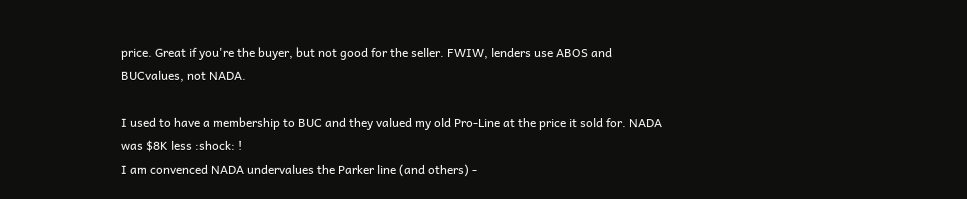price. Great if you're the buyer, but not good for the seller. FWIW, lenders use ABOS and BUCvalues, not NADA.

I used to have a membership to BUC and they valued my old Pro-Line at the price it sold for. NADA was $8K less :shock: !
I am convenced NADA undervalues the Parker line (and others) -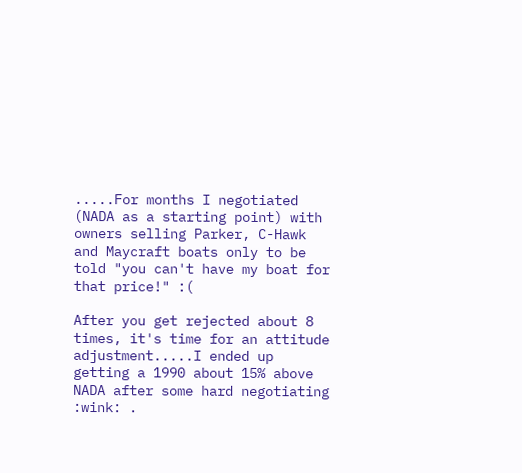.....For months I negotiated (NADA as a starting point) with owners selling Parker, C-Hawk and Maycraft boats only to be told "you can't have my boat for that price!" :(

After you get rejected about 8 times, it's time for an attitude adjustment.....I ended up getting a 1990 about 15% above NADA after some hard negotiating :wink: .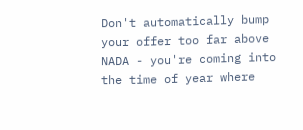Don't automatically bump your offer too far above NADA - you're coming into the time of year where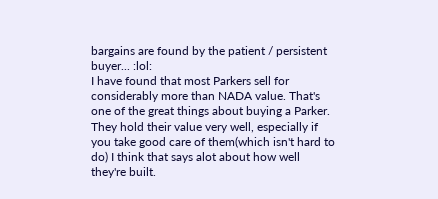bargains are found by the patient / persistent buyer... :lol:
I have found that most Parkers sell for considerably more than NADA value. That's one of the great things about buying a Parker. They hold their value very well, especially if you take good care of them(which isn't hard to do) I think that says alot about how well they're built.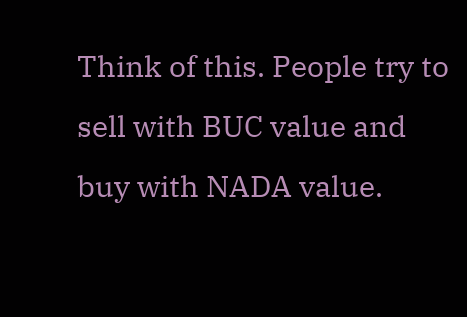Think of this. People try to sell with BUC value and buy with NADA value.